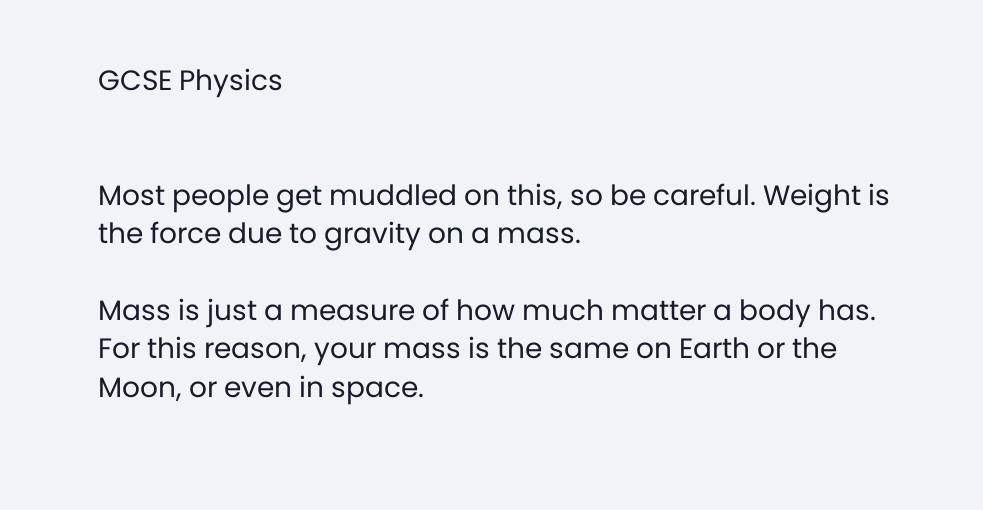GCSE Physics


Most people get muddled on this, so be careful. Weight is the force due to gravity on a mass.

Mass is just a measure of how much matter a body has. For this reason, your mass is the same on Earth or the Moon, or even in space.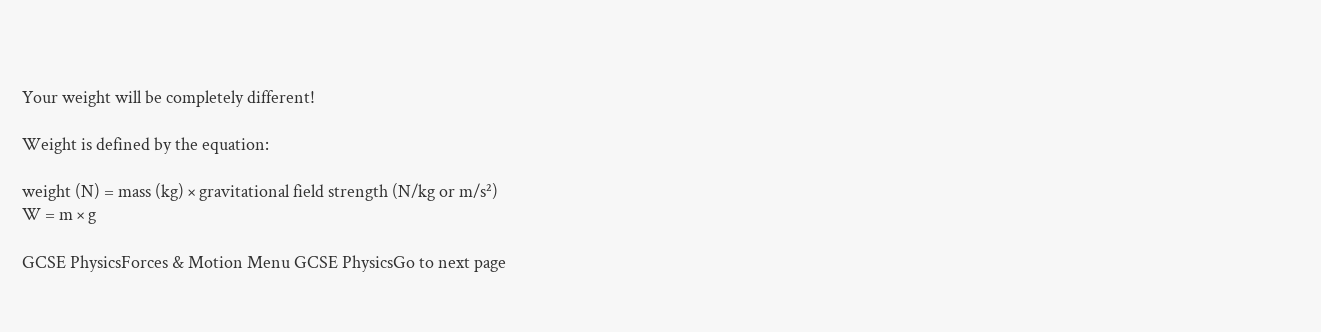Your weight will be completely different!

Weight is defined by the equation:

weight (N) = mass (kg) × gravitational field strength (N/kg or m/s²)
W = m × g

GCSE PhysicsForces & Motion Menu GCSE PhysicsGo to next page